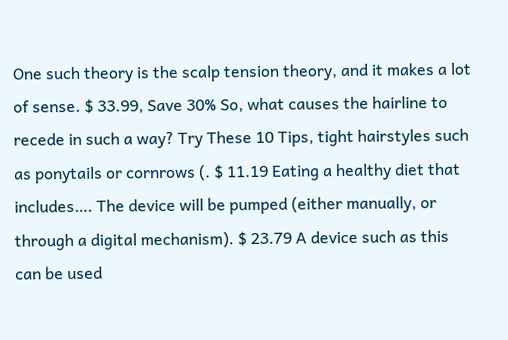One such theory is the scalp tension theory, and it makes a lot of sense. $ 33.99, Save 30% So, what causes the hairline to recede in such a way? Try These 10 Tips, tight hairstyles such as ponytails or cornrows (. $ 11.19 Eating a healthy diet that includes…. The device will be pumped (either manually, or through a digital mechanism). $ 23.79 A device such as this can be used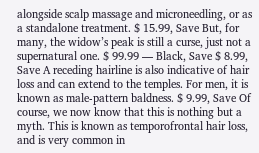alongside scalp massage and microneedling, or as a standalone treatment. $ 15.99, Save But, for many, the widow’s peak is still a curse, just not a supernatural one. $ 99.99 — Black, Save $ 8.99, Save A receding hairline is also indicative of hair loss and can extend to the temples. For men, it is known as male-pattern baldness. $ 9.99, Save Of course, we now know that this is nothing but a myth. This is known as temporofrontal hair loss, and is very common in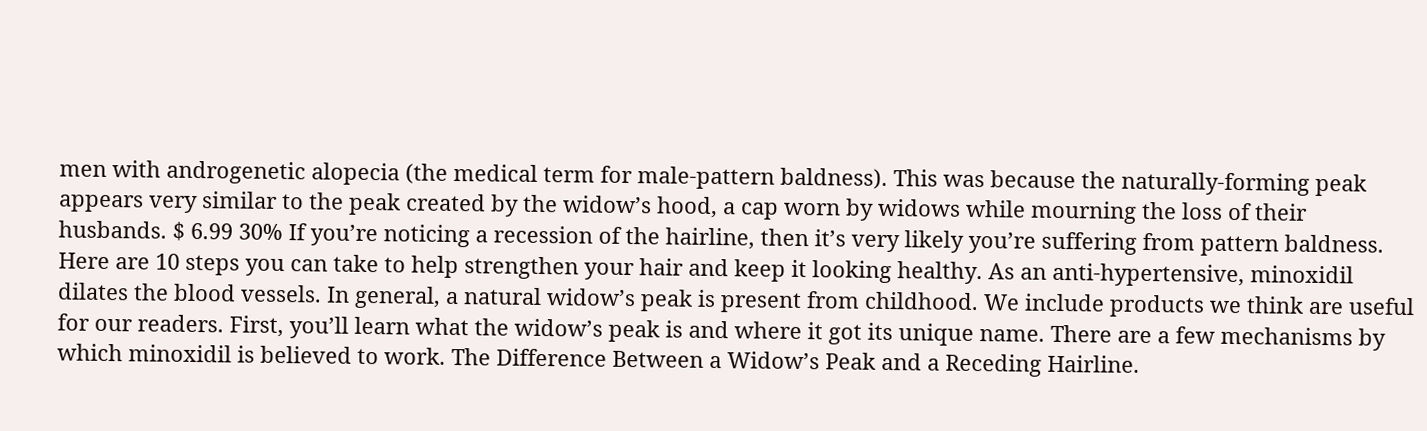men with androgenetic alopecia (the medical term for male-pattern baldness). This was because the naturally-forming peak appears very similar to the peak created by the widow’s hood, a cap worn by widows while mourning the loss of their husbands. $ 6.99 30% If you’re noticing a recession of the hairline, then it’s very likely you’re suffering from pattern baldness. Here are 10 steps you can take to help strengthen your hair and keep it looking healthy. As an anti-hypertensive, minoxidil dilates the blood vessels. In general, a natural widow’s peak is present from childhood. We include products we think are useful for our readers. First, you’ll learn what the widow’s peak is and where it got its unique name. There are a few mechanisms by which minoxidil is believed to work. The Difference Between a Widow’s Peak and a Receding Hairline.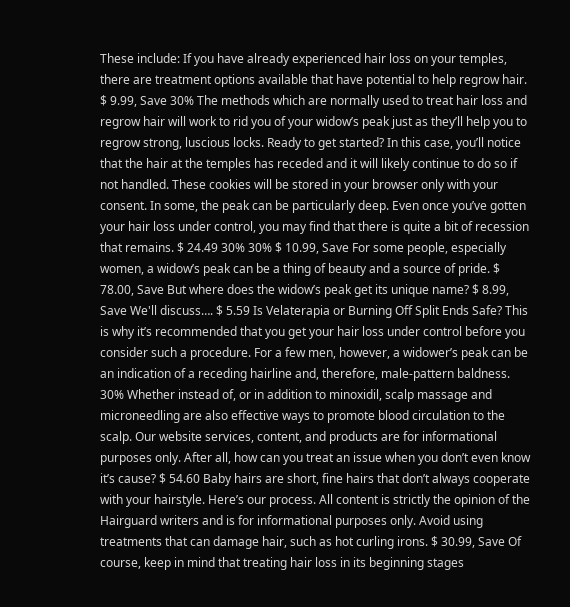These include: If you have already experienced hair loss on your temples, there are treatment options available that have potential to help regrow hair. $ 9.99, Save 30% The methods which are normally used to treat hair loss and regrow hair will work to rid you of your widow’s peak just as they’ll help you to regrow strong, luscious locks. Ready to get started? In this case, you’ll notice that the hair at the temples has receded and it will likely continue to do so if not handled. These cookies will be stored in your browser only with your consent. In some, the peak can be particularly deep. Even once you’ve gotten your hair loss under control, you may find that there is quite a bit of recession that remains. $ 24.49 30% 30% $ 10.99, Save For some people, especially women, a widow’s peak can be a thing of beauty and a source of pride. $ 78.00, Save But where does the widow’s peak get its unique name? $ 8.99, Save We'll discuss…. $ 5.59 Is Velaterapia or Burning Off Split Ends Safe? This is why it’s recommended that you get your hair loss under control before you consider such a procedure. For a few men, however, a widower’s peak can be an indication of a receding hairline and, therefore, male-pattern baldness. 30% Whether instead of, or in addition to minoxidil, scalp massage and microneedling are also effective ways to promote blood circulation to the scalp. Our website services, content, and products are for informational purposes only. After all, how can you treat an issue when you don’t even know it’s cause? $ 54.60 Baby hairs are short, fine hairs that don’t always cooperate with your hairstyle. Here’s our process. All content is strictly the opinion of the Hairguard writers and is for informational purposes only. Avoid using treatments that can damage hair, such as hot curling irons. $ 30.99, Save Of course, keep in mind that treating hair loss in its beginning stages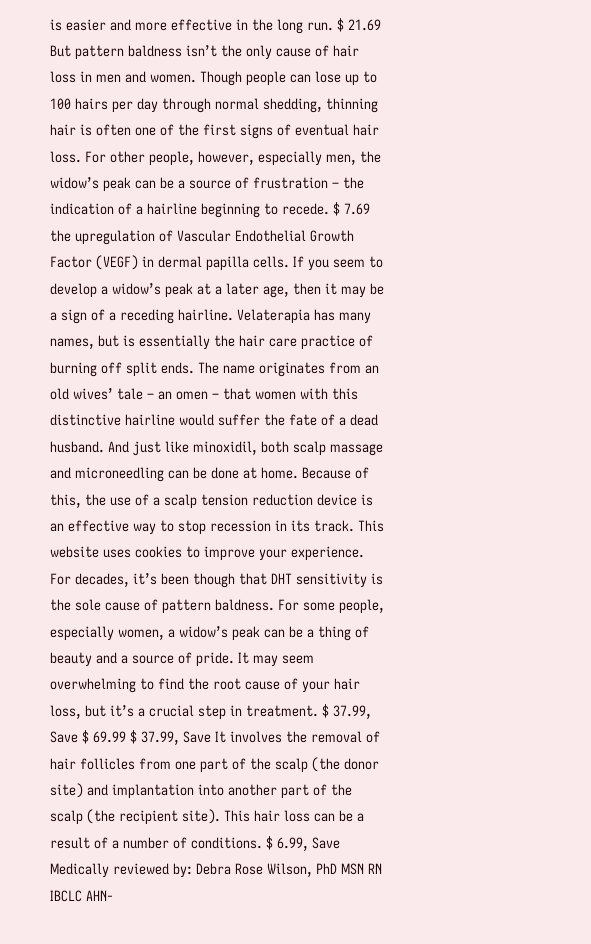is easier and more effective in the long run. $ 21.69 But pattern baldness isn’t the only cause of hair loss in men and women. Though people can lose up to 100 hairs per day through normal shedding, thinning hair is often one of the first signs of eventual hair loss. For other people, however, especially men, the widow’s peak can be a source of frustration – the indication of a hairline beginning to recede. $ 7.69 the upregulation of Vascular Endothelial Growth Factor (VEGF) in dermal papilla cells. If you seem to develop a widow’s peak at a later age, then it may be a sign of a receding hairline. Velaterapia has many names, but is essentially the hair care practice of burning off split ends. The name originates from an old wives’ tale – an omen – that women with this distinctive hairline would suffer the fate of a dead husband. And just like minoxidil, both scalp massage and microneedling can be done at home. Because of this, the use of a scalp tension reduction device is an effective way to stop recession in its track. This website uses cookies to improve your experience. For decades, it’s been though that DHT sensitivity is the sole cause of pattern baldness. For some people, especially women, a widow’s peak can be a thing of beauty and a source of pride. It may seem overwhelming to find the root cause of your hair loss, but it’s a crucial step in treatment. $ 37.99, Save $ 69.99 $ 37.99, Save It involves the removal of hair follicles from one part of the scalp (the donor site) and implantation into another part of the scalp (the recipient site). This hair loss can be a result of a number of conditions. $ 6.99, Save Medically reviewed by: Debra Rose Wilson, PhD MSN RN IBCLC AHN-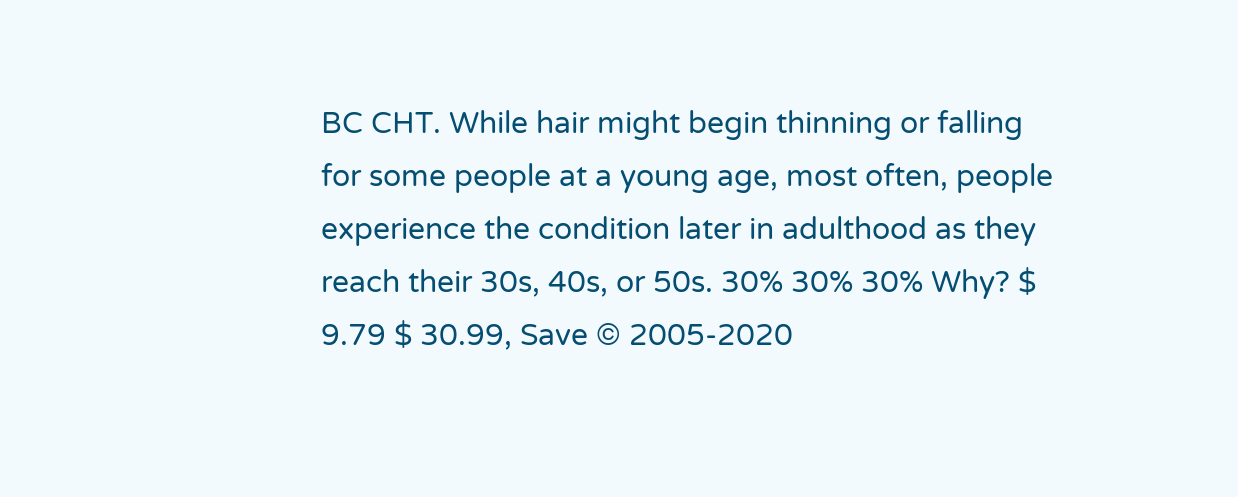BC CHT. While hair might begin thinning or falling for some people at a young age, most often, people experience the condition later in adulthood as they reach their 30s, 40s, or 50s. 30% 30% 30% Why? $ 9.79 $ 30.99, Save © 2005-2020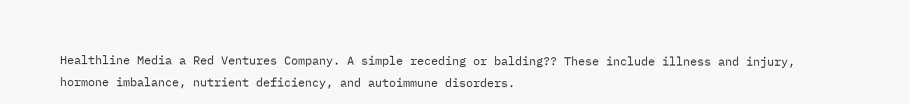Healthline Media a Red Ventures Company. A simple receding or balding?? These include illness and injury, hormone imbalance, nutrient deficiency, and autoimmune disorders.